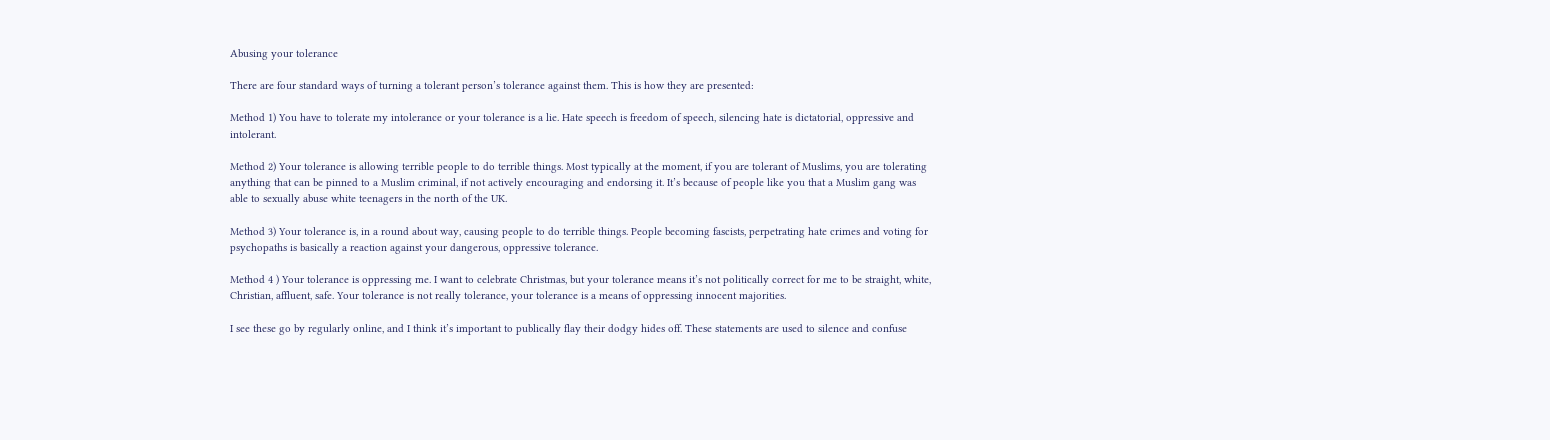Abusing your tolerance

There are four standard ways of turning a tolerant person’s tolerance against them. This is how they are presented:

Method 1) You have to tolerate my intolerance or your tolerance is a lie. Hate speech is freedom of speech, silencing hate is dictatorial, oppressive and intolerant.

Method 2) Your tolerance is allowing terrible people to do terrible things. Most typically at the moment, if you are tolerant of Muslims, you are tolerating anything that can be pinned to a Muslim criminal, if not actively encouraging and endorsing it. It’s because of people like you that a Muslim gang was able to sexually abuse white teenagers in the north of the UK.

Method 3) Your tolerance is, in a round about way, causing people to do terrible things. People becoming fascists, perpetrating hate crimes and voting for psychopaths is basically a reaction against your dangerous, oppressive tolerance.

Method 4 ) Your tolerance is oppressing me. I want to celebrate Christmas, but your tolerance means it’s not politically correct for me to be straight, white, Christian, affluent, safe. Your tolerance is not really tolerance, your tolerance is a means of oppressing innocent majorities.

I see these go by regularly online, and I think it’s important to publically flay their dodgy hides off. These statements are used to silence and confuse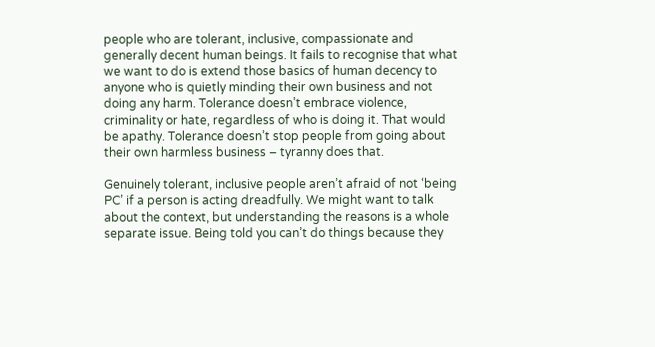people who are tolerant, inclusive, compassionate and generally decent human beings. It fails to recognise that what we want to do is extend those basics of human decency to anyone who is quietly minding their own business and not doing any harm. Tolerance doesn’t embrace violence, criminality or hate, regardless of who is doing it. That would be apathy. Tolerance doesn’t stop people from going about their own harmless business – tyranny does that.

Genuinely tolerant, inclusive people aren’t afraid of not ‘being PC’ if a person is acting dreadfully. We might want to talk about the context, but understanding the reasons is a whole separate issue. Being told you can’t do things because they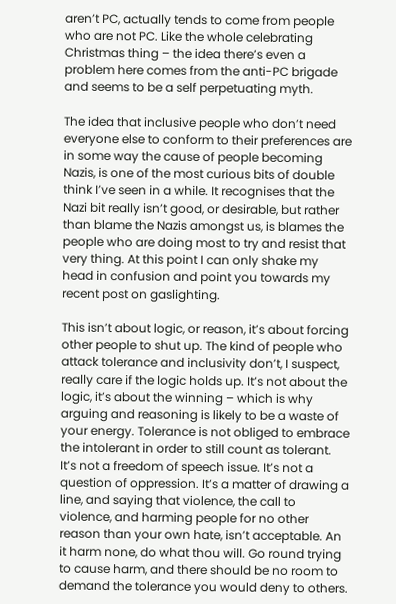aren’t PC, actually tends to come from people who are not PC. Like the whole celebrating Christmas thing – the idea there’s even a problem here comes from the anti-PC brigade and seems to be a self perpetuating myth.

The idea that inclusive people who don’t need everyone else to conform to their preferences are in some way the cause of people becoming Nazis, is one of the most curious bits of double think I’ve seen in a while. It recognises that the Nazi bit really isn’t good, or desirable, but rather than blame the Nazis amongst us, is blames the people who are doing most to try and resist that very thing. At this point I can only shake my head in confusion and point you towards my recent post on gaslighting.

This isn’t about logic, or reason, it’s about forcing other people to shut up. The kind of people who attack tolerance and inclusivity don’t, I suspect, really care if the logic holds up. It’s not about the logic, it’s about the winning – which is why arguing and reasoning is likely to be a waste of your energy. Tolerance is not obliged to embrace the intolerant in order to still count as tolerant. It’s not a freedom of speech issue. It’s not a question of oppression. It’s a matter of drawing a line, and saying that violence, the call to violence, and harming people for no other reason than your own hate, isn’t acceptable. An it harm none, do what thou will. Go round trying to cause harm, and there should be no room to demand the tolerance you would deny to others.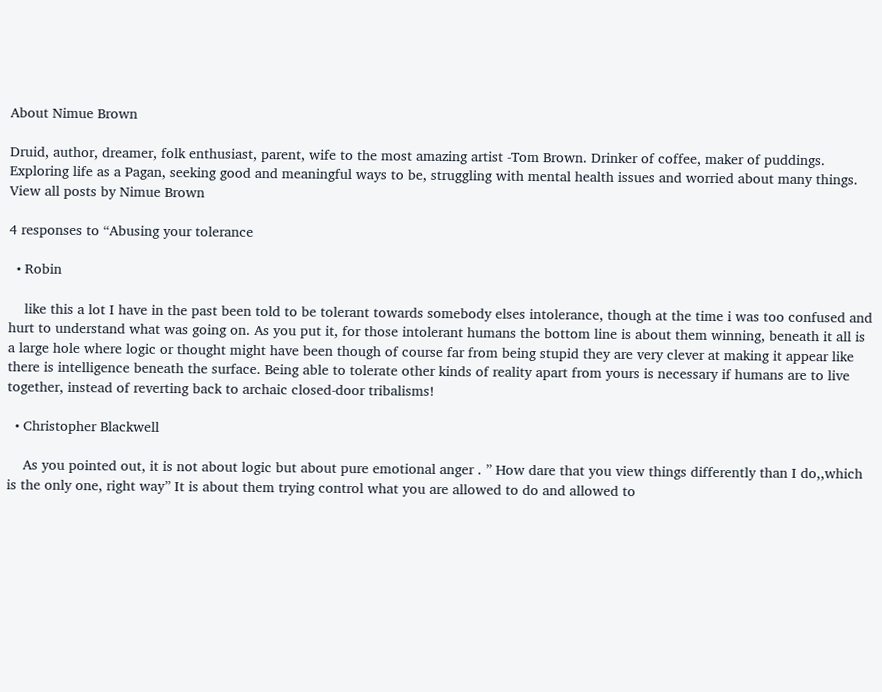About Nimue Brown

Druid, author, dreamer, folk enthusiast, parent, wife to the most amazing artist -Tom Brown. Drinker of coffee, maker of puddings. Exploring life as a Pagan, seeking good and meaningful ways to be, struggling with mental health issues and worried about many things. View all posts by Nimue Brown

4 responses to “Abusing your tolerance

  • Robin

    like this a lot I have in the past been told to be tolerant towards somebody elses intolerance, though at the time i was too confused and hurt to understand what was going on. As you put it, for those intolerant humans the bottom line is about them winning, beneath it all is a large hole where logic or thought might have been though of course far from being stupid they are very clever at making it appear like there is intelligence beneath the surface. Being able to tolerate other kinds of reality apart from yours is necessary if humans are to live together, instead of reverting back to archaic closed-door tribalisms!

  • Christopher Blackwell

    As you pointed out, it is not about logic but about pure emotional anger . ” How dare that you view things differently than I do,,which is the only one, right way” It is about them trying control what you are allowed to do and allowed to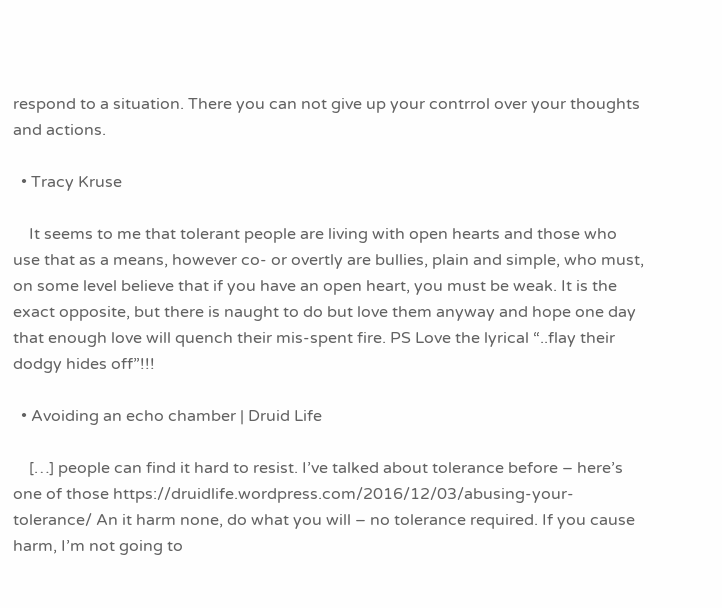respond to a situation. There you can not give up your contrrol over your thoughts and actions.

  • Tracy Kruse

    It seems to me that tolerant people are living with open hearts and those who use that as a means, however co- or overtly are bullies, plain and simple, who must, on some level believe that if you have an open heart, you must be weak. It is the exact opposite, but there is naught to do but love them anyway and hope one day that enough love will quench their mis-spent fire. PS Love the lyrical “..flay their dodgy hides off”!!!

  • Avoiding an echo chamber | Druid Life

    […] people can find it hard to resist. I’ve talked about tolerance before – here’s one of those https://druidlife.wordpress.com/2016/12/03/abusing-your-tolerance/ An it harm none, do what you will – no tolerance required. If you cause harm, I’m not going to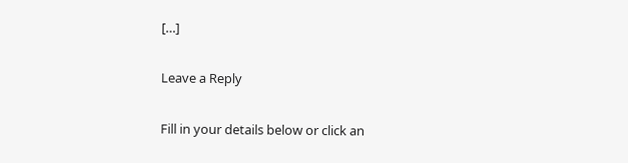[…]

Leave a Reply

Fill in your details below or click an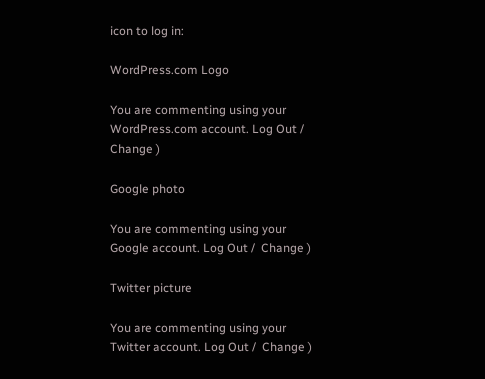icon to log in:

WordPress.com Logo

You are commenting using your WordPress.com account. Log Out /  Change )

Google photo

You are commenting using your Google account. Log Out /  Change )

Twitter picture

You are commenting using your Twitter account. Log Out /  Change )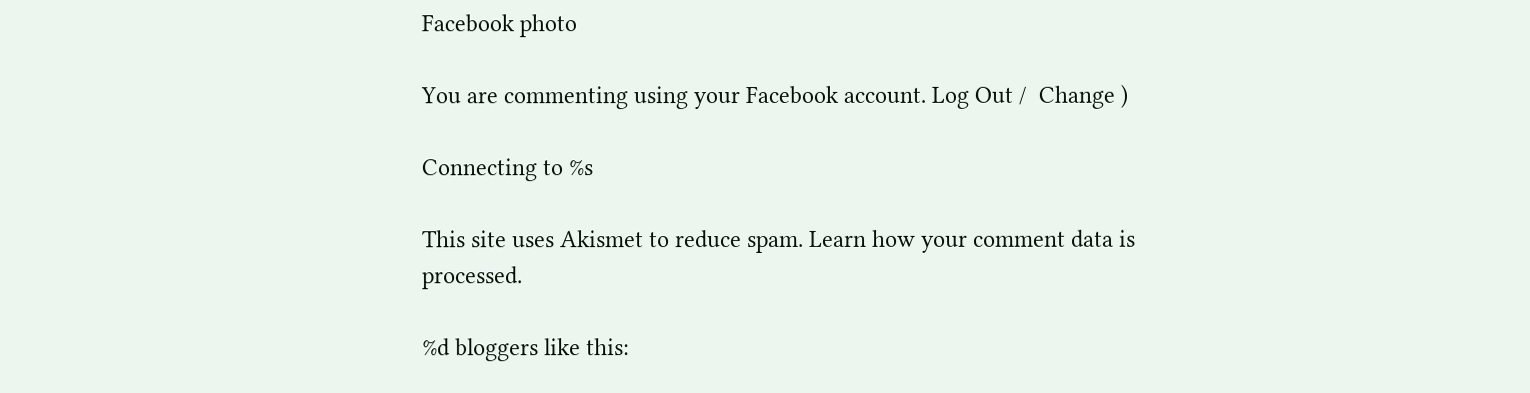Facebook photo

You are commenting using your Facebook account. Log Out /  Change )

Connecting to %s

This site uses Akismet to reduce spam. Learn how your comment data is processed.

%d bloggers like this: